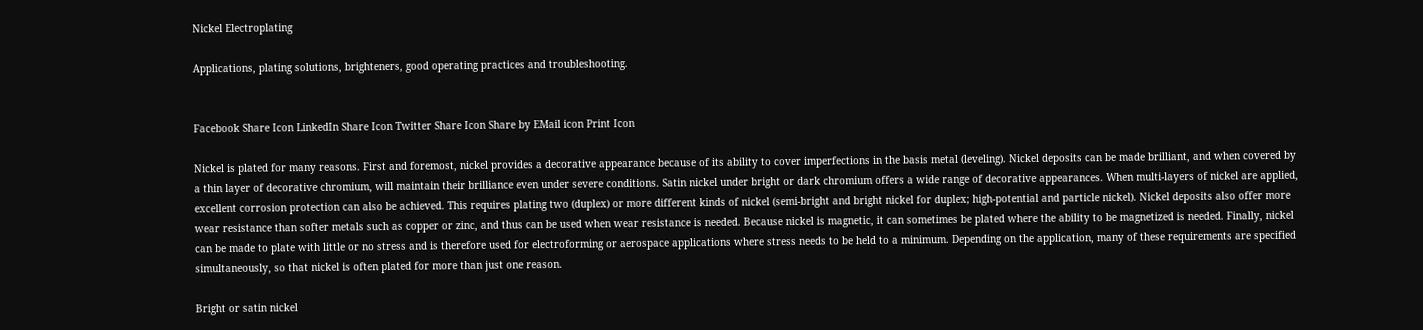Nickel Electroplating

Applications, plating solutions, brighteners, good operating practices and troubleshooting.


Facebook Share Icon LinkedIn Share Icon Twitter Share Icon Share by EMail icon Print Icon

Nickel is plated for many reasons. First and foremost, nickel provides a decorative appearance because of its ability to cover imperfections in the basis metal (leveling). Nickel deposits can be made brilliant, and when covered by a thin layer of decorative chromium, will maintain their brilliance even under severe conditions. Satin nickel under bright or dark chromium offers a wide range of decorative appearances. When multi-layers of nickel are applied, excellent corrosion protection can also be achieved. This requires plating two (duplex) or more different kinds of nickel (semi-bright and bright nickel for duplex; high-potential and particle nickel). Nickel deposits also offer more wear resistance than softer metals such as copper or zinc, and thus can be used when wear resistance is needed. Because nickel is magnetic, it can sometimes be plated where the ability to be magnetized is needed. Finally, nickel can be made to plate with little or no stress and is therefore used for electroforming or aerospace applications where stress needs to be held to a minimum. Depending on the application, many of these requirements are specified simultaneously, so that nickel is often plated for more than just one reason.

Bright or satin nickel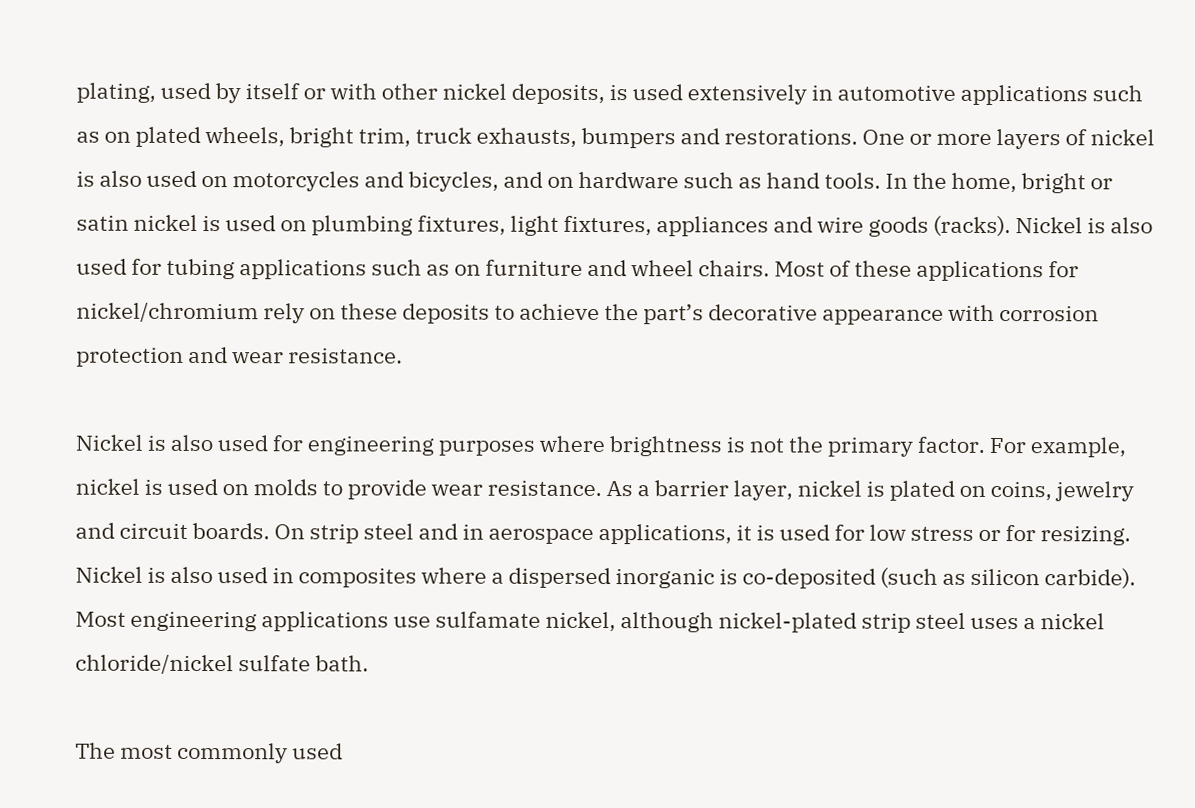plating, used by itself or with other nickel deposits, is used extensively in automotive applications such as on plated wheels, bright trim, truck exhausts, bumpers and restorations. One or more layers of nickel is also used on motorcycles and bicycles, and on hardware such as hand tools. In the home, bright or satin nickel is used on plumbing fixtures, light fixtures, appliances and wire goods (racks). Nickel is also used for tubing applications such as on furniture and wheel chairs. Most of these applications for nickel/chromium rely on these deposits to achieve the part’s decorative appearance with corrosion protection and wear resistance.

Nickel is also used for engineering purposes where brightness is not the primary factor. For example, nickel is used on molds to provide wear resistance. As a barrier layer, nickel is plated on coins, jewelry and circuit boards. On strip steel and in aerospace applications, it is used for low stress or for resizing. Nickel is also used in composites where a dispersed inorganic is co-deposited (such as silicon carbide). Most engineering applications use sulfamate nickel, although nickel-plated strip steel uses a nickel chloride/nickel sulfate bath.

The most commonly used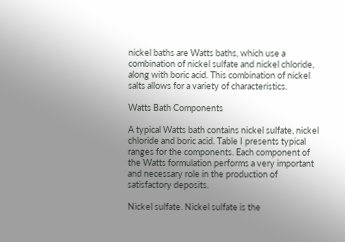nickel baths are Watts baths, which use a combination of nickel sulfate and nickel chloride, along with boric acid. This combination of nickel salts allows for a variety of characteristics.

Watts Bath Components

A typical Watts bath contains nickel sulfate, nickel chloride and boric acid. Table I presents typical ranges for the components. Each component of the Watts formulation performs a very important and necessary role in the production of satisfactory deposits.

Nickel sulfate. Nickel sulfate is the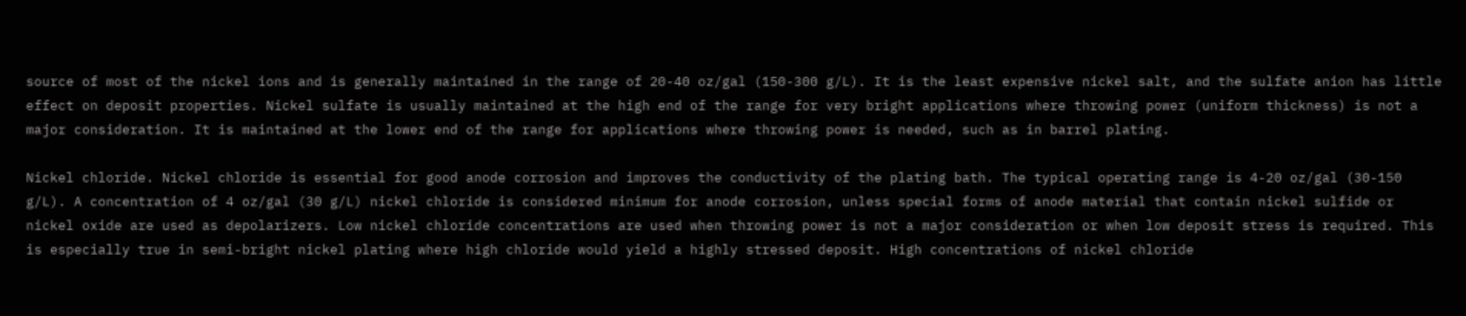source of most of the nickel ions and is generally maintained in the range of 20-40 oz/gal (150-300 g/L). It is the least expensive nickel salt, and the sulfate anion has little effect on deposit properties. Nickel sulfate is usually maintained at the high end of the range for very bright applications where throwing power (uniform thickness) is not a major consideration. It is maintained at the lower end of the range for applications where throwing power is needed, such as in barrel plating.

Nickel chloride. Nickel chloride is essential for good anode corrosion and improves the conductivity of the plating bath. The typical operating range is 4-20 oz/gal (30-150 g/L). A concentration of 4 oz/gal (30 g/L) nickel chloride is considered minimum for anode corrosion, unless special forms of anode material that contain nickel sulfide or nickel oxide are used as depolarizers. Low nickel chloride concentrations are used when throwing power is not a major consideration or when low deposit stress is required. This is especially true in semi-bright nickel plating where high chloride would yield a highly stressed deposit. High concentrations of nickel chloride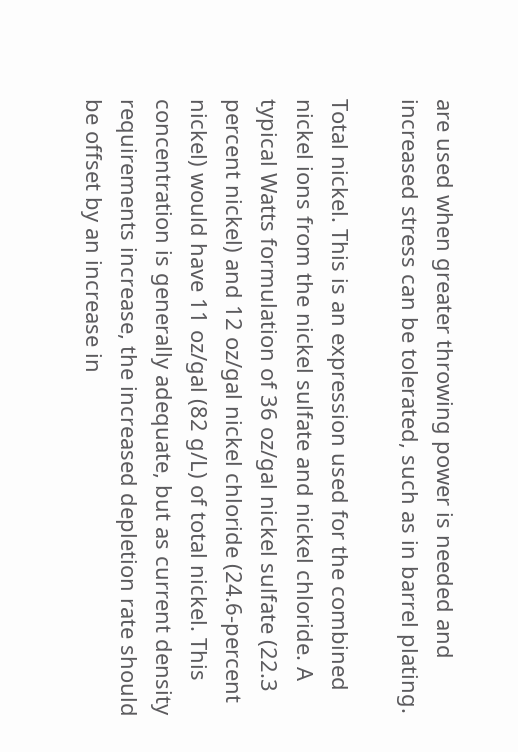are used when greater throwing power is needed and increased stress can be tolerated, such as in barrel plating.

Total nickel. This is an expression used for the combined nickel ions from the nickel sulfate and nickel chloride. A typical Watts formulation of 36 oz/gal nickel sulfate (22.3 percent nickel) and 12 oz/gal nickel chloride (24.6-percent nickel) would have 11 oz/gal (82 g/L) of total nickel. This concentration is generally adequate, but as current density requirements increase, the increased depletion rate should be offset by an increase in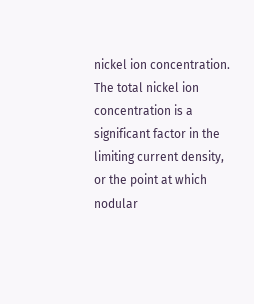nickel ion concentration. The total nickel ion concentration is a significant factor in the limiting current density, or the point at which nodular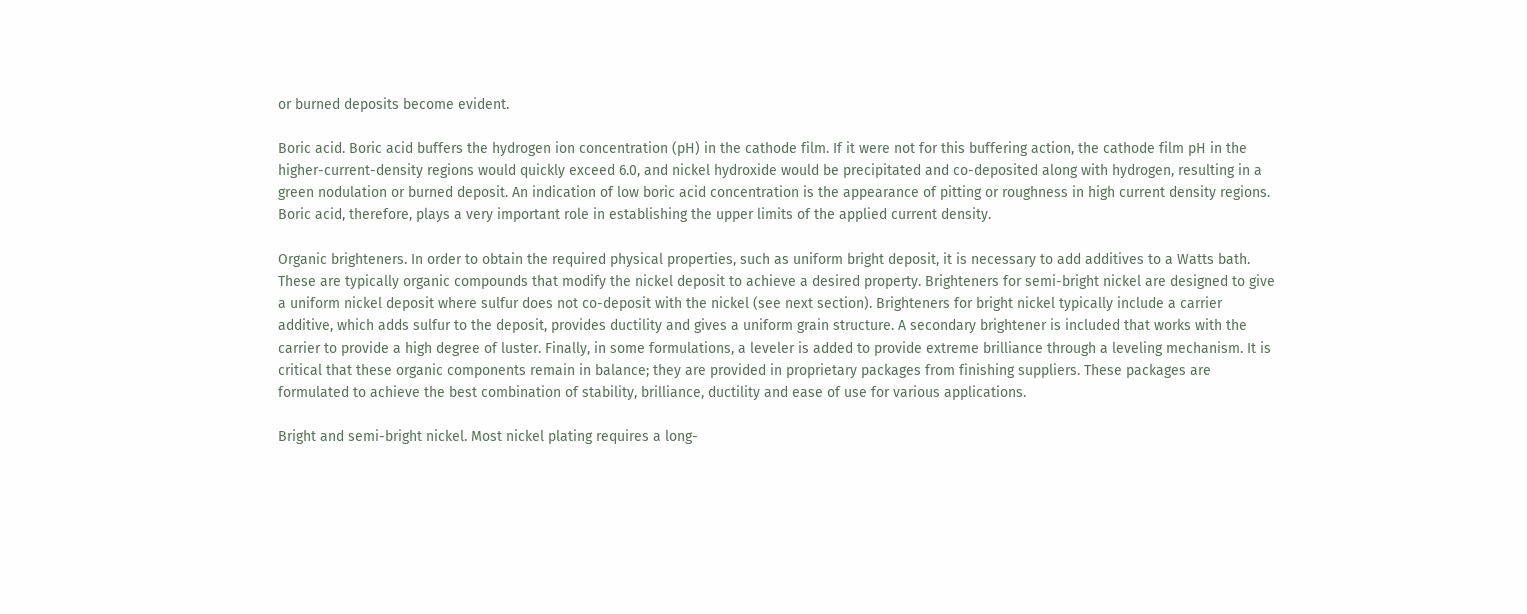or burned deposits become evident.

Boric acid. Boric acid buffers the hydrogen ion concentration (pH) in the cathode film. If it were not for this buffering action, the cathode film pH in the higher-current-density regions would quickly exceed 6.0, and nickel hydroxide would be precipitated and co-deposited along with hydrogen, resulting in a green nodulation or burned deposit. An indication of low boric acid concentration is the appearance of pitting or roughness in high current density regions. Boric acid, therefore, plays a very important role in establishing the upper limits of the applied current density.

Organic brighteners. In order to obtain the required physical properties, such as uniform bright deposit, it is necessary to add additives to a Watts bath. These are typically organic compounds that modify the nickel deposit to achieve a desired property. Brighteners for semi-bright nickel are designed to give a uniform nickel deposit where sulfur does not co-deposit with the nickel (see next section). Brighteners for bright nickel typically include a carrier additive, which adds sulfur to the deposit, provides ductility and gives a uniform grain structure. A secondary brightener is included that works with the carrier to provide a high degree of luster. Finally, in some formulations, a leveler is added to provide extreme brilliance through a leveling mechanism. It is critical that these organic components remain in balance; they are provided in proprietary packages from finishing suppliers. These packages are formulated to achieve the best combination of stability, brilliance, ductility and ease of use for various applications.

Bright and semi-bright nickel. Most nickel plating requires a long-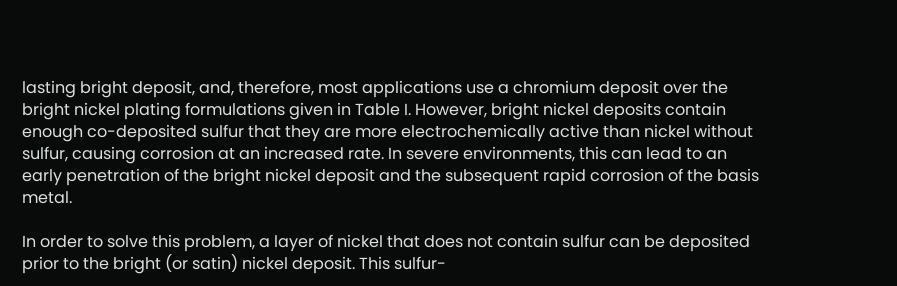lasting bright deposit, and, therefore, most applications use a chromium deposit over the bright nickel plating formulations given in Table I. However, bright nickel deposits contain enough co-deposited sulfur that they are more electrochemically active than nickel without sulfur, causing corrosion at an increased rate. In severe environments, this can lead to an early penetration of the bright nickel deposit and the subsequent rapid corrosion of the basis metal.

In order to solve this problem, a layer of nickel that does not contain sulfur can be deposited prior to the bright (or satin) nickel deposit. This sulfur-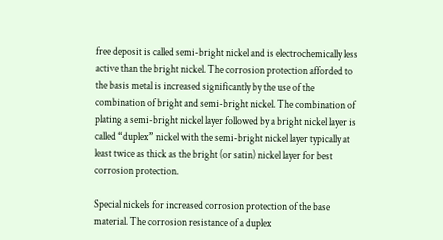free deposit is called semi-bright nickel and is electrochemically less active than the bright nickel. The corrosion protection afforded to the basis metal is increased significantly by the use of the combination of bright and semi-bright nickel. The combination of plating a semi-bright nickel layer followed by a bright nickel layer is called “duplex” nickel with the semi-bright nickel layer typically at least twice as thick as the bright (or satin) nickel layer for best corrosion protection.

Special nickels for increased corrosion protection of the base material. The corrosion resistance of a duplex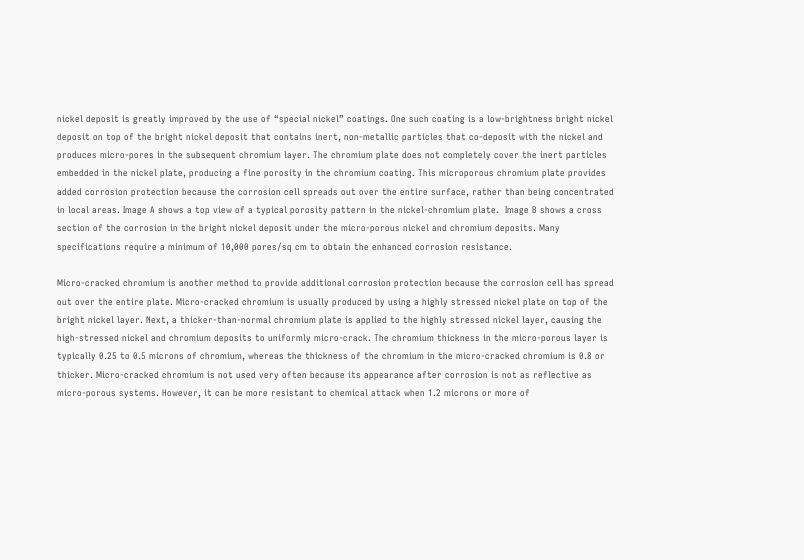nickel deposit is greatly improved by the use of “special nickel” coatings. One such coating is a low-brightness bright nickel deposit on top of the bright nickel deposit that contains inert, non-metallic particles that co-deposit with the nickel and produces micro-pores in the subsequent chromium layer. The chromium plate does not completely cover the inert particles embedded in the nickel plate, producing a fine porosity in the chromium coating. This microporous chromium plate provides added corrosion protection because the corrosion cell spreads out over the entire surface, rather than being concentrated in local areas. Image A shows a top view of a typical porosity pattern in the nickel-chromium plate.  Image B shows a cross section of the corrosion in the bright nickel deposit under the micro-porous nickel and chromium deposits. Many specifications require a minimum of 10,000 pores/sq cm to obtain the enhanced corrosion resistance.

Micro-cracked chromium is another method to provide additional corrosion protection because the corrosion cell has spread out over the entire plate. Micro-cracked chromium is usually produced by using a highly stressed nickel plate on top of the bright nickel layer. Next, a thicker-than-normal chromium plate is applied to the highly stressed nickel layer, causing the high-stressed nickel and chromium deposits to uniformly micro-crack. The chromium thickness in the micro-porous layer is typically 0.25 to 0.5 microns of chromium, whereas the thickness of the chromium in the micro-cracked chromium is 0.8 or thicker. Micro-cracked chromium is not used very often because its appearance after corrosion is not as reflective as micro-porous systems. However, it can be more resistant to chemical attack when 1.2 microns or more of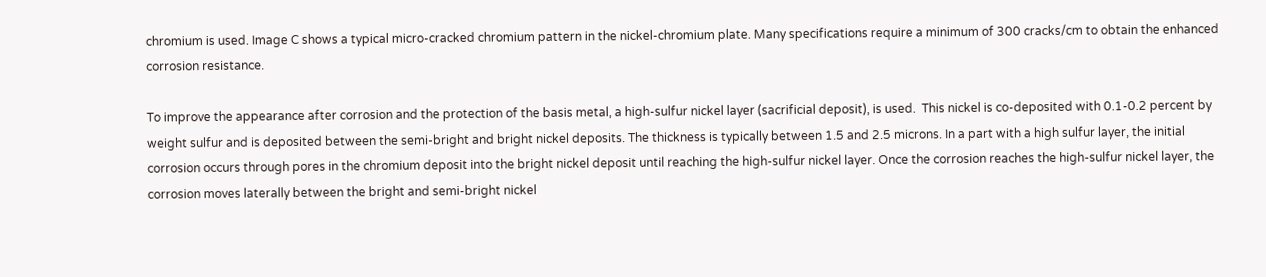chromium is used. Image C shows a typical micro-cracked chromium pattern in the nickel-chromium plate. Many specifications require a minimum of 300 cracks/cm to obtain the enhanced corrosion resistance.

To improve the appearance after corrosion and the protection of the basis metal, a high-sulfur nickel layer (sacrificial deposit), is used.  This nickel is co-deposited with 0.1-0.2 percent by weight sulfur and is deposited between the semi-bright and bright nickel deposits. The thickness is typically between 1.5 and 2.5 microns. In a part with a high sulfur layer, the initial corrosion occurs through pores in the chromium deposit into the bright nickel deposit until reaching the high-sulfur nickel layer. Once the corrosion reaches the high-sulfur nickel layer, the corrosion moves laterally between the bright and semi-bright nickel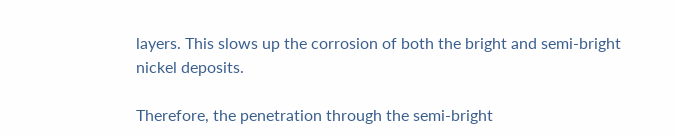layers. This slows up the corrosion of both the bright and semi-bright nickel deposits.

Therefore, the penetration through the semi-bright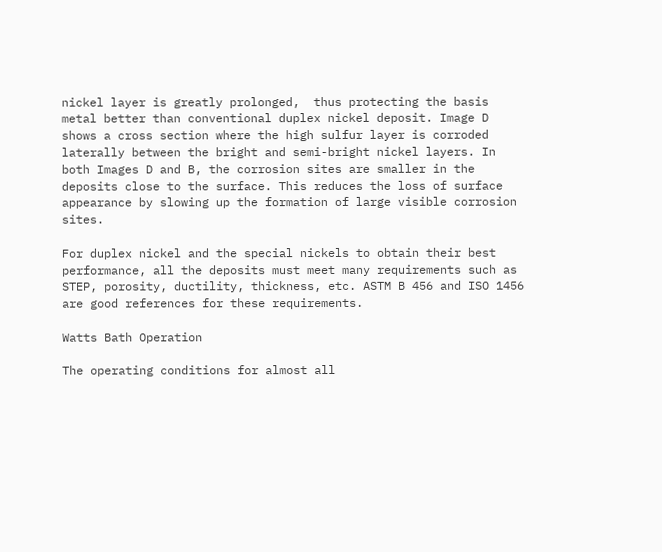nickel layer is greatly prolonged,  thus protecting the basis metal better than conventional duplex nickel deposit. Image D shows a cross section where the high sulfur layer is corroded laterally between the bright and semi-bright nickel layers. In both Images D and B, the corrosion sites are smaller in the deposits close to the surface. This reduces the loss of surface appearance by slowing up the formation of large visible corrosion sites.

For duplex nickel and the special nickels to obtain their best performance, all the deposits must meet many requirements such as STEP, porosity, ductility, thickness, etc. ASTM B 456 and ISO 1456 are good references for these requirements.

Watts Bath Operation

The operating conditions for almost all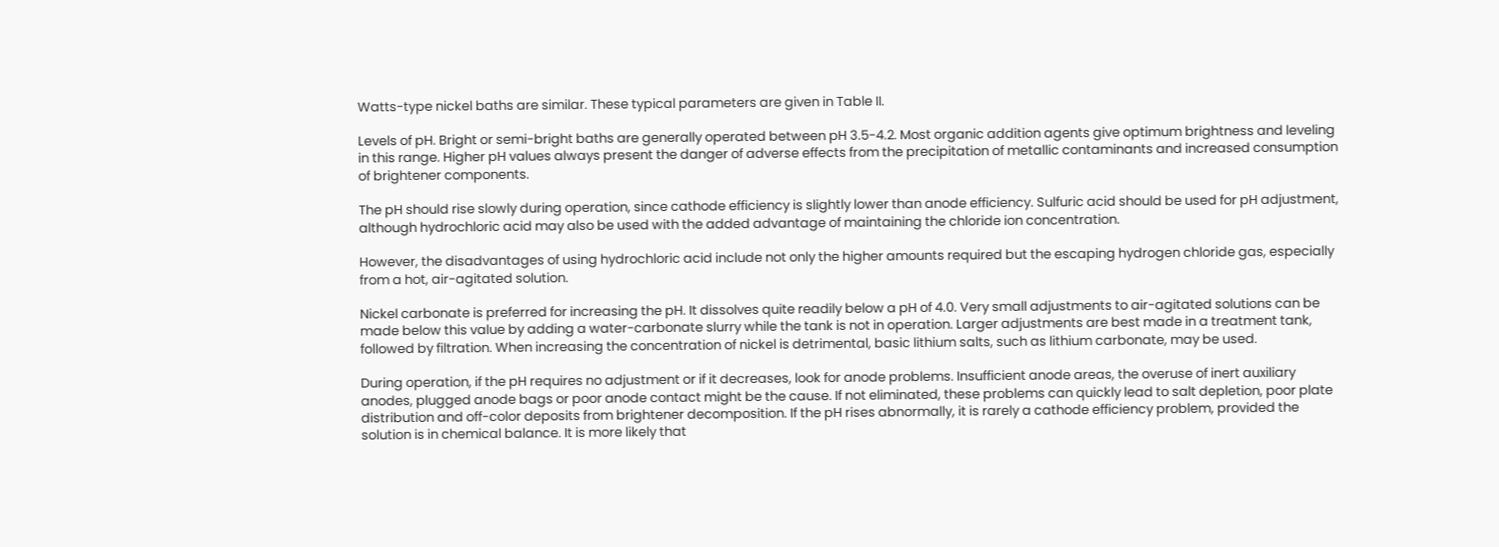Watts-type nickel baths are similar. These typical parameters are given in Table II.

Levels of pH. Bright or semi-bright baths are generally operated between pH 3.5-4.2. Most organic addition agents give optimum brightness and leveling in this range. Higher pH values always present the danger of adverse effects from the precipitation of metallic contaminants and increased consumption of brightener components.

The pH should rise slowly during operation, since cathode efficiency is slightly lower than anode efficiency. Sulfuric acid should be used for pH adjustment, although hydrochloric acid may also be used with the added advantage of maintaining the chloride ion concentration.

However, the disadvantages of using hydrochloric acid include not only the higher amounts required but the escaping hydrogen chloride gas, especially from a hot, air-agitated solution.

Nickel carbonate is preferred for increasing the pH. It dissolves quite readily below a pH of 4.0. Very small adjustments to air-agitated solutions can be made below this value by adding a water-carbonate slurry while the tank is not in operation. Larger adjustments are best made in a treatment tank, followed by filtration. When increasing the concentration of nickel is detrimental, basic lithium salts, such as lithium carbonate, may be used.

During operation, if the pH requires no adjustment or if it decreases, look for anode problems. Insufficient anode areas, the overuse of inert auxiliary anodes, plugged anode bags or poor anode contact might be the cause. If not eliminated, these problems can quickly lead to salt depletion, poor plate distribution and off-color deposits from brightener decomposition. If the pH rises abnormally, it is rarely a cathode efficiency problem, provided the solution is in chemical balance. It is more likely that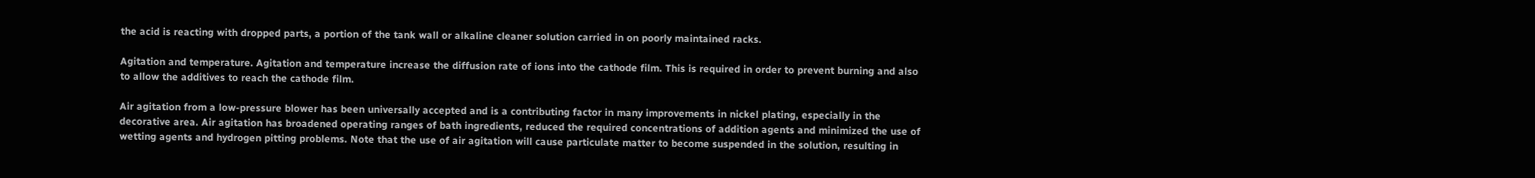the acid is reacting with dropped parts, a portion of the tank wall or alkaline cleaner solution carried in on poorly maintained racks.

Agitation and temperature. Agitation and temperature increase the diffusion rate of ions into the cathode film. This is required in order to prevent burning and also to allow the additives to reach the cathode film.

Air agitation from a low-pressure blower has been universally accepted and is a contributing factor in many improvements in nickel plating, especially in the decorative area. Air agitation has broadened operating ranges of bath ingredients, reduced the required concentrations of addition agents and minimized the use of wetting agents and hydrogen pitting problems. Note that the use of air agitation will cause particulate matter to become suspended in the solution, resulting in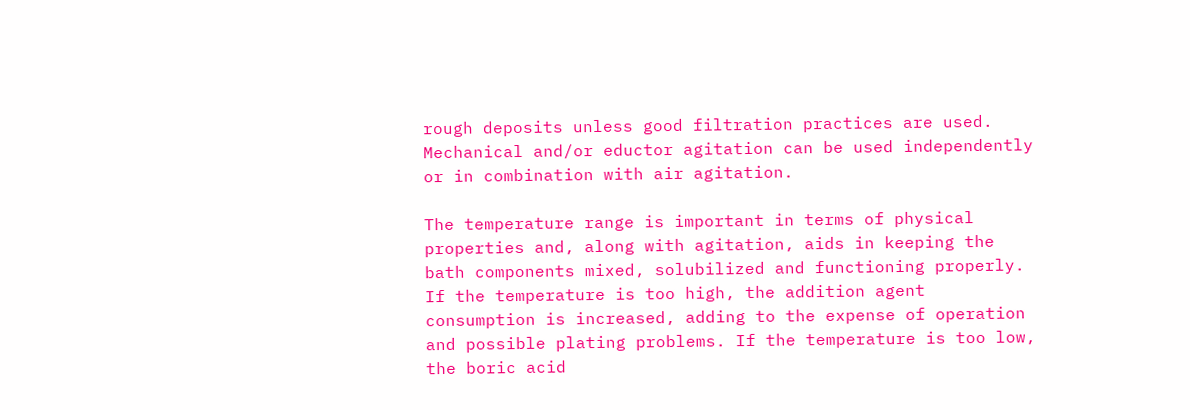rough deposits unless good filtration practices are used. Mechanical and/or eductor agitation can be used independently or in combination with air agitation.

The temperature range is important in terms of physical properties and, along with agitation, aids in keeping the bath components mixed, solubilized and functioning properly. If the temperature is too high, the addition agent consumption is increased, adding to the expense of operation and possible plating problems. If the temperature is too low, the boric acid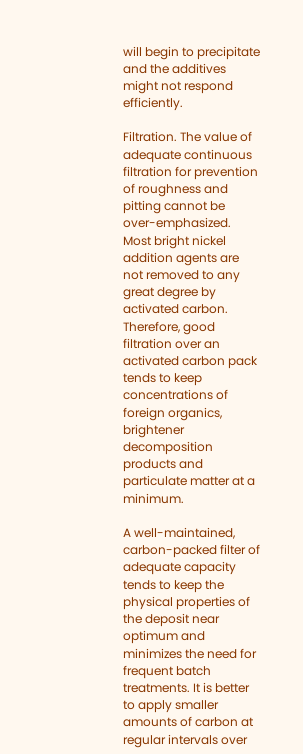will begin to precipitate and the additives might not respond efficiently.

Filtration. The value of adequate continuous filtration for prevention of roughness and pitting cannot be over-emphasized. Most bright nickel addition agents are not removed to any great degree by activated carbon. Therefore, good filtration over an activated carbon pack tends to keep concentrations of foreign organics, brightener decomposition products and particulate matter at a minimum.

A well-maintained, carbon-packed filter of adequate capacity tends to keep the physical properties of the deposit near optimum and minimizes the need for frequent batch treatments. It is better to apply smaller amounts of carbon at regular intervals over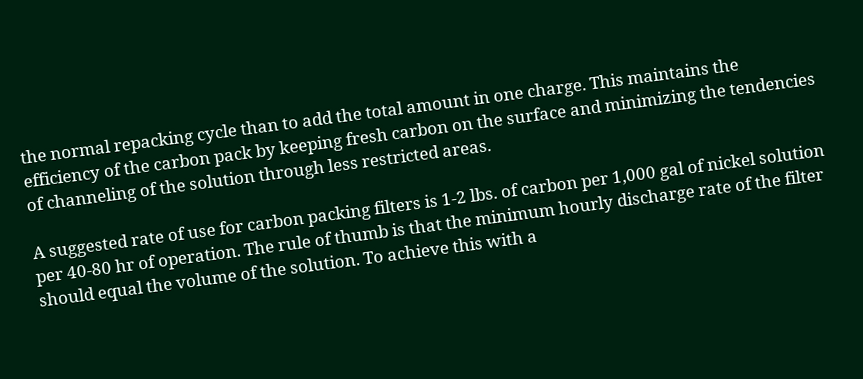the normal repacking cycle than to add the total amount in one charge. This maintains the efficiency of the carbon pack by keeping fresh carbon on the surface and minimizing the tendencies of channeling of the solution through less restricted areas.

A suggested rate of use for carbon packing filters is 1-2 lbs. of carbon per 1,000 gal of nickel solution per 40-80 hr of operation. The rule of thumb is that the minimum hourly discharge rate of the filter should equal the volume of the solution. To achieve this with a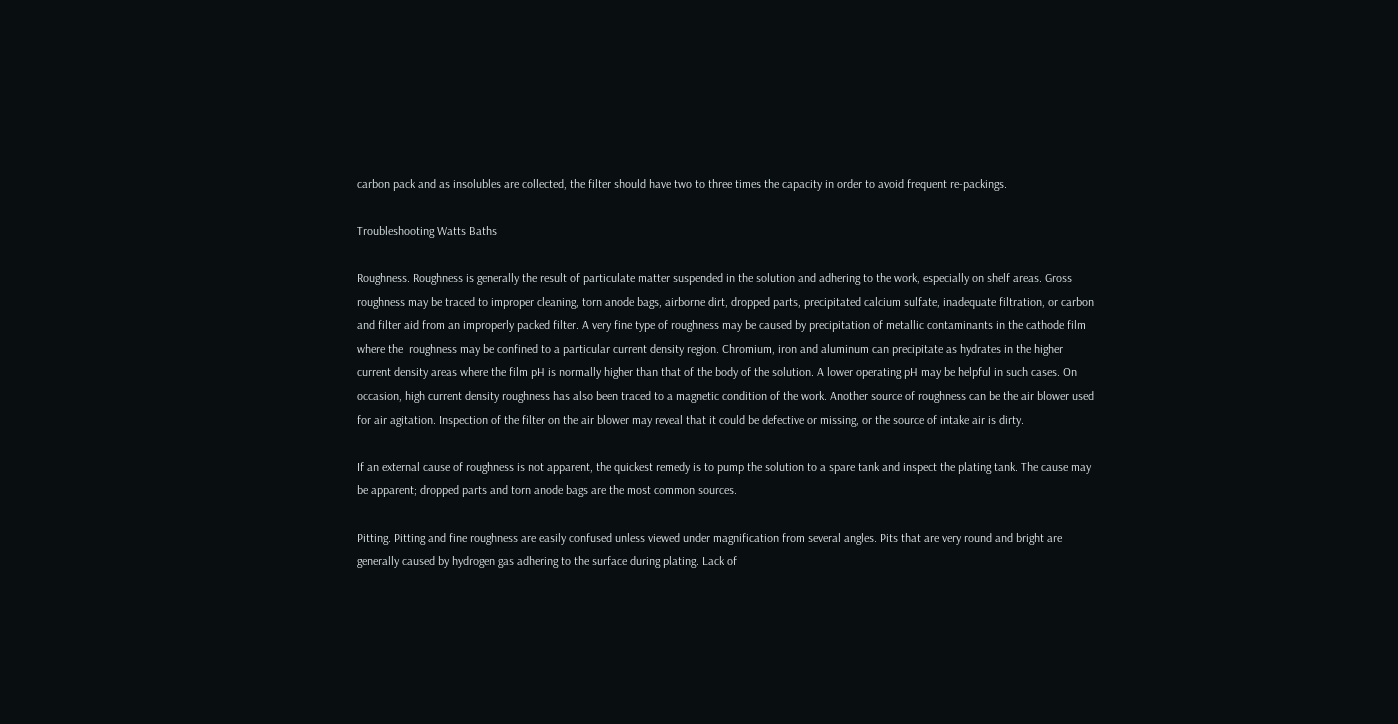carbon pack and as insolubles are collected, the filter should have two to three times the capacity in order to avoid frequent re-packings.

Troubleshooting Watts Baths

Roughness. Roughness is generally the result of particulate matter suspended in the solution and adhering to the work, especially on shelf areas. Gross roughness may be traced to improper cleaning, torn anode bags, airborne dirt, dropped parts, precipitated calcium sulfate, inadequate filtration, or carbon and filter aid from an improperly packed filter. A very fine type of roughness may be caused by precipitation of metallic contaminants in the cathode film where the  roughness may be confined to a particular current density region. Chromium, iron and aluminum can precipitate as hydrates in the higher current density areas where the film pH is normally higher than that of the body of the solution. A lower operating pH may be helpful in such cases. On occasion, high current density roughness has also been traced to a magnetic condition of the work. Another source of roughness can be the air blower used for air agitation. Inspection of the filter on the air blower may reveal that it could be defective or missing, or the source of intake air is dirty.

If an external cause of roughness is not apparent, the quickest remedy is to pump the solution to a spare tank and inspect the plating tank. The cause may be apparent; dropped parts and torn anode bags are the most common sources.

Pitting. Pitting and fine roughness are easily confused unless viewed under magnification from several angles. Pits that are very round and bright are generally caused by hydrogen gas adhering to the surface during plating. Lack of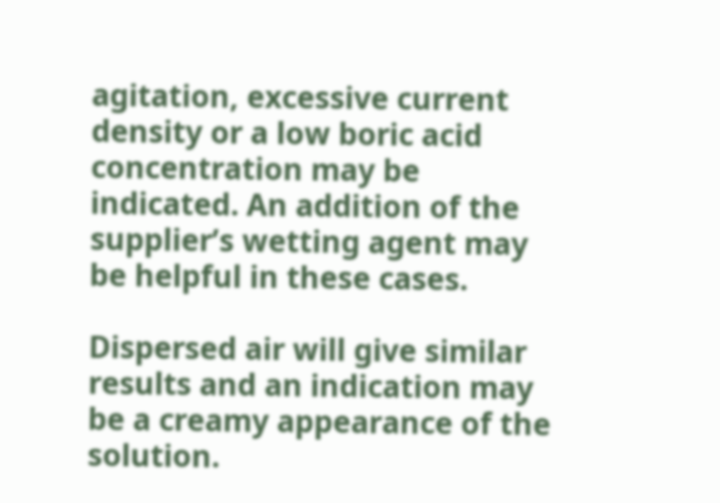agitation, excessive current density or a low boric acid concentration may be indicated. An addition of the supplier’s wetting agent may be helpful in these cases.

Dispersed air will give similar results and an indication may be a creamy appearance of the solution.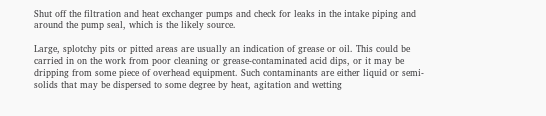Shut off the filtration and heat exchanger pumps and check for leaks in the intake piping and around the pump seal, which is the likely source.

Large, splotchy pits or pitted areas are usually an indication of grease or oil. This could be carried in on the work from poor cleaning or grease-contaminated acid dips, or it may be dripping from some piece of overhead equipment. Such contaminants are either liquid or semi-solids that may be dispersed to some degree by heat, agitation and wetting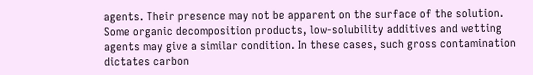agents. Their presence may not be apparent on the surface of the solution. Some organic decomposition products, low-solubility additives and wetting agents may give a similar condition. In these cases, such gross contamination dictates carbon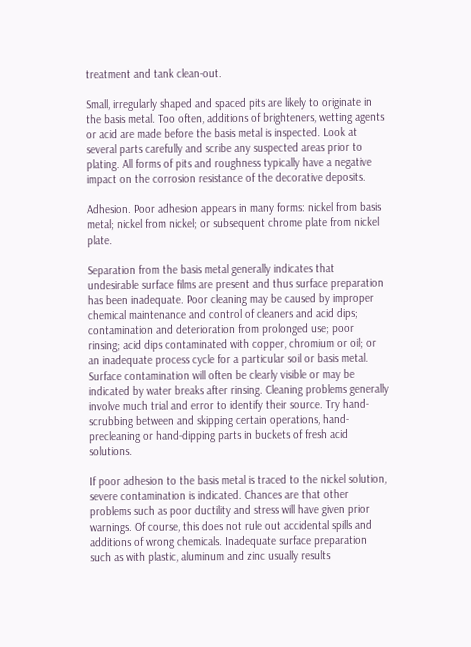treatment and tank clean-out.

Small, irregularly shaped and spaced pits are likely to originate in the basis metal. Too often, additions of brighteners, wetting agents or acid are made before the basis metal is inspected. Look at several parts carefully and scribe any suspected areas prior to plating. All forms of pits and roughness typically have a negative impact on the corrosion resistance of the decorative deposits.

Adhesion. Poor adhesion appears in many forms: nickel from basis metal; nickel from nickel; or subsequent chrome plate from nickel plate.

Separation from the basis metal generally indicates that undesirable surface films are present and thus surface preparation has been inadequate. Poor cleaning may be caused by improper chemical maintenance and control of cleaners and acid dips; contamination and deterioration from prolonged use; poor rinsing; acid dips contaminated with copper, chromium or oil; or an inadequate process cycle for a particular soil or basis metal. Surface contamination will often be clearly visible or may be indicated by water breaks after rinsing. Cleaning problems generally involve much trial and error to identify their source. Try hand-scrubbing between and skipping certain operations, hand-precleaning or hand-dipping parts in buckets of fresh acid solutions.

If poor adhesion to the basis metal is traced to the nickel solution, severe contamination is indicated. Chances are that other problems such as poor ductility and stress will have given prior warnings. Of course, this does not rule out accidental spills and additions of wrong chemicals. Inadequate surface preparation such as with plastic, aluminum and zinc usually results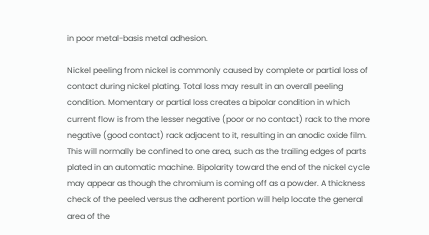in poor metal-basis metal adhesion.

Nickel peeling from nickel is commonly caused by complete or partial loss of contact during nickel plating. Total loss may result in an overall peeling condition. Momentary or partial loss creates a bipolar condition in which current flow is from the lesser negative (poor or no contact) rack to the more negative (good contact) rack adjacent to it, resulting in an anodic oxide film. This will normally be confined to one area, such as the trailing edges of parts plated in an automatic machine. Bipolarity toward the end of the nickel cycle may appear as though the chromium is coming off as a powder. A thickness check of the peeled versus the adherent portion will help locate the general area of the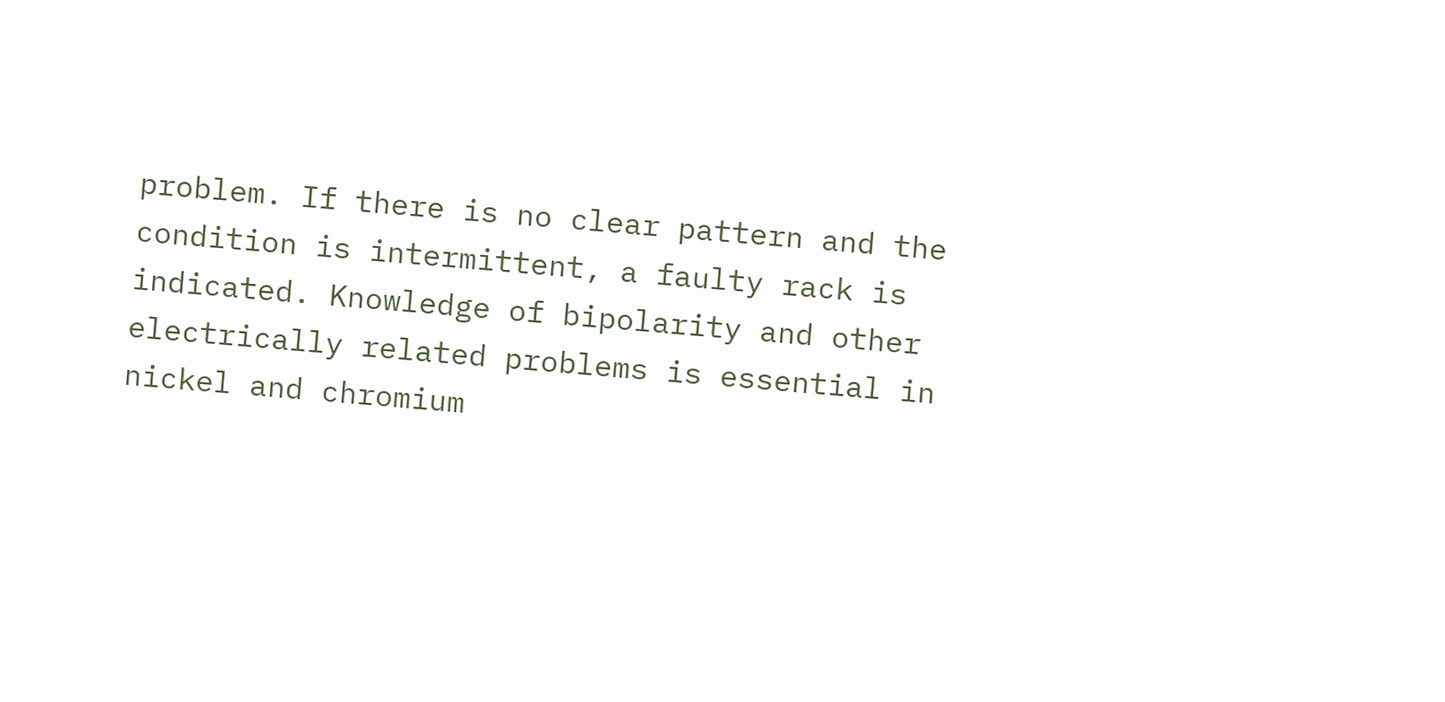problem. If there is no clear pattern and the condition is intermittent, a faulty rack is indicated. Knowledge of bipolarity and other electrically related problems is essential in nickel and chromium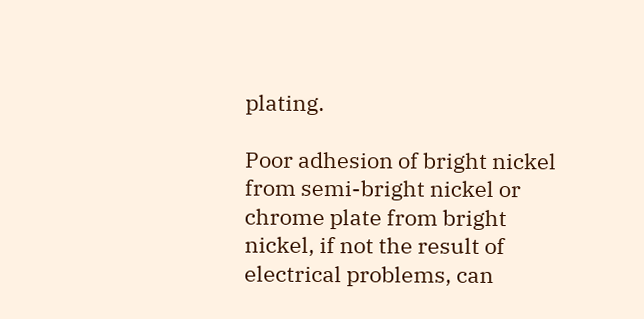plating.

Poor adhesion of bright nickel from semi-bright nickel or chrome plate from bright nickel, if not the result of electrical problems, can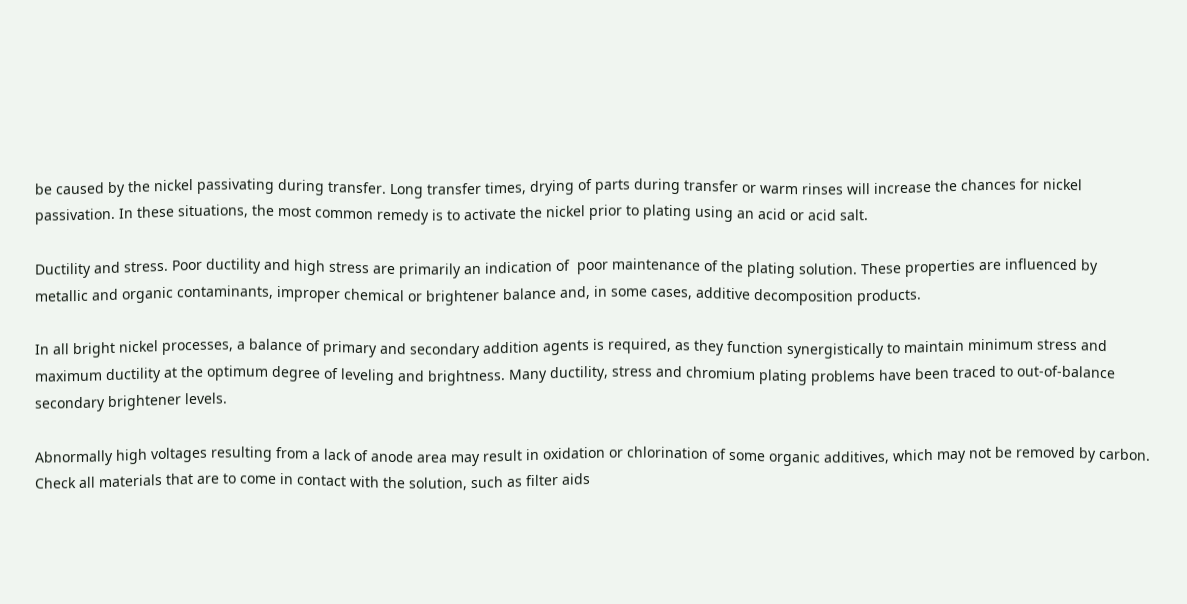be caused by the nickel passivating during transfer. Long transfer times, drying of parts during transfer or warm rinses will increase the chances for nickel passivation. In these situations, the most common remedy is to activate the nickel prior to plating using an acid or acid salt.

Ductility and stress. Poor ductility and high stress are primarily an indication of  poor maintenance of the plating solution. These properties are influenced by metallic and organic contaminants, improper chemical or brightener balance and, in some cases, additive decomposition products.

In all bright nickel processes, a balance of primary and secondary addition agents is required, as they function synergistically to maintain minimum stress and maximum ductility at the optimum degree of leveling and brightness. Many ductility, stress and chromium plating problems have been traced to out-of-balance secondary brightener levels.

Abnormally high voltages resulting from a lack of anode area may result in oxidation or chlorination of some organic additives, which may not be removed by carbon. Check all materials that are to come in contact with the solution, such as filter aids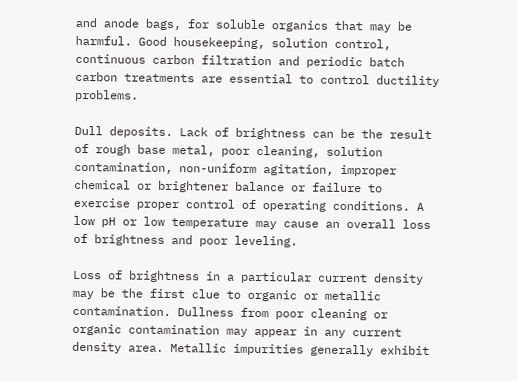and anode bags, for soluble organics that may be harmful. Good housekeeping, solution control, continuous carbon filtration and periodic batch carbon treatments are essential to control ductility problems.

Dull deposits. Lack of brightness can be the result of rough base metal, poor cleaning, solution contamination, non-uniform agitation, improper chemical or brightener balance or failure to exercise proper control of operating conditions. A low pH or low temperature may cause an overall loss of brightness and poor leveling.

Loss of brightness in a particular current density may be the first clue to organic or metallic contamination. Dullness from poor cleaning or organic contamination may appear in any current density area. Metallic impurities generally exhibit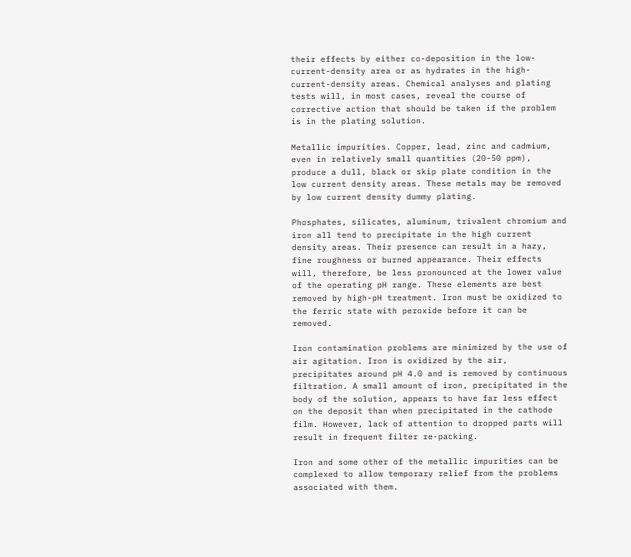their effects by either co-deposition in the low-current-density area or as hydrates in the high-current-density areas. Chemical analyses and plating tests will, in most cases, reveal the course of corrective action that should be taken if the problem is in the plating solution.

Metallic impurities. Copper, lead, zinc and cadmium, even in relatively small quantities (20-50 ppm), produce a dull, black or skip plate condition in the low current density areas. These metals may be removed by low current density dummy plating.

Phosphates, silicates, aluminum, trivalent chromium and iron all tend to precipitate in the high current density areas. Their presence can result in a hazy, fine roughness or burned appearance. Their effects will, therefore, be less pronounced at the lower value of the operating pH range. These elements are best removed by high-pH treatment. Iron must be oxidized to the ferric state with peroxide before it can be removed.

Iron contamination problems are minimized by the use of air agitation. Iron is oxidized by the air, precipitates around pH 4.0 and is removed by continuous filtration. A small amount of iron, precipitated in the body of the solution, appears to have far less effect on the deposit than when precipitated in the cathode film. However, lack of attention to dropped parts will result in frequent filter re-packing.

Iron and some other of the metallic impurities can be complexed to allow temporary relief from the problems associated with them.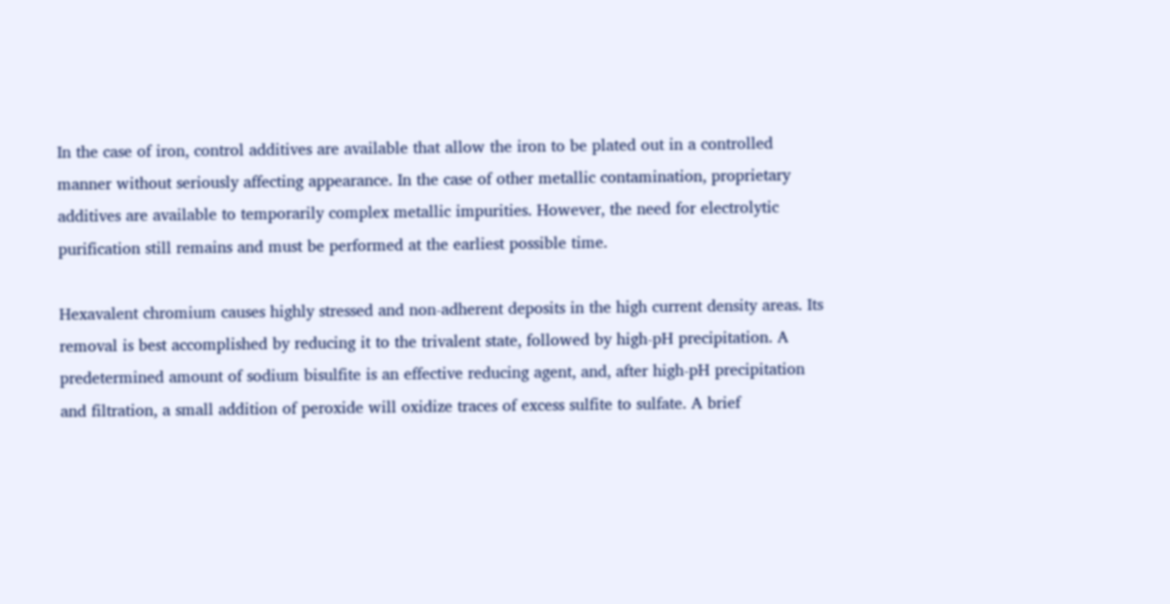In the case of iron, control additives are available that allow the iron to be plated out in a controlled manner without seriously affecting appearance. In the case of other metallic contamination, proprietary additives are available to temporarily complex metallic impurities. However, the need for electrolytic purification still remains and must be performed at the earliest possible time.

Hexavalent chromium causes highly stressed and non-adherent deposits in the high current density areas. Its removal is best accomplished by reducing it to the trivalent state, followed by high-pH precipitation. A predetermined amount of sodium bisulfite is an effective reducing agent, and, after high-pH precipitation and filtration, a small addition of peroxide will oxidize traces of excess sulfite to sulfate. A brief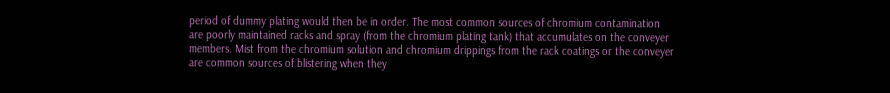period of dummy plating would then be in order. The most common sources of chromium contamination are poorly maintained racks and spray (from the chromium plating tank) that accumulates on the conveyer members. Mist from the chromium solution and chromium drippings from the rack coatings or the conveyer are common sources of blistering when they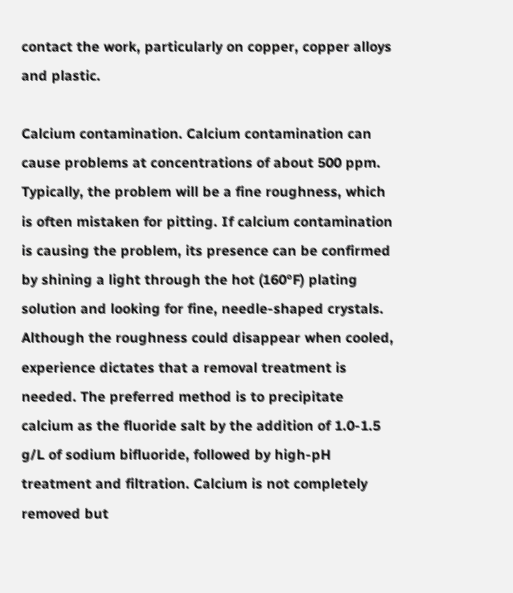contact the work, particularly on copper, copper alloys and plastic.

Calcium contamination. Calcium contamination can cause problems at concentrations of about 500 ppm. Typically, the problem will be a fine roughness, which is often mistaken for pitting. If calcium contamination is causing the problem, its presence can be confirmed by shining a light through the hot (160°F) plating solution and looking for fine, needle-shaped crystals. Although the roughness could disappear when cooled, experience dictates that a removal treatment is needed. The preferred method is to precipitate calcium as the fluoride salt by the addition of 1.0-1.5 g/L of sodium bifluoride, followed by high-pH treatment and filtration. Calcium is not completely removed but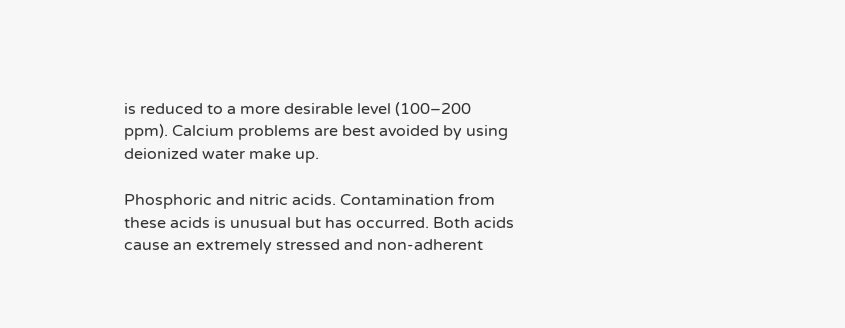is reduced to a more desirable level (100–200 ppm). Calcium problems are best avoided by using deionized water make up.

Phosphoric and nitric acids. Contamination from these acids is unusual but has occurred. Both acids cause an extremely stressed and non-adherent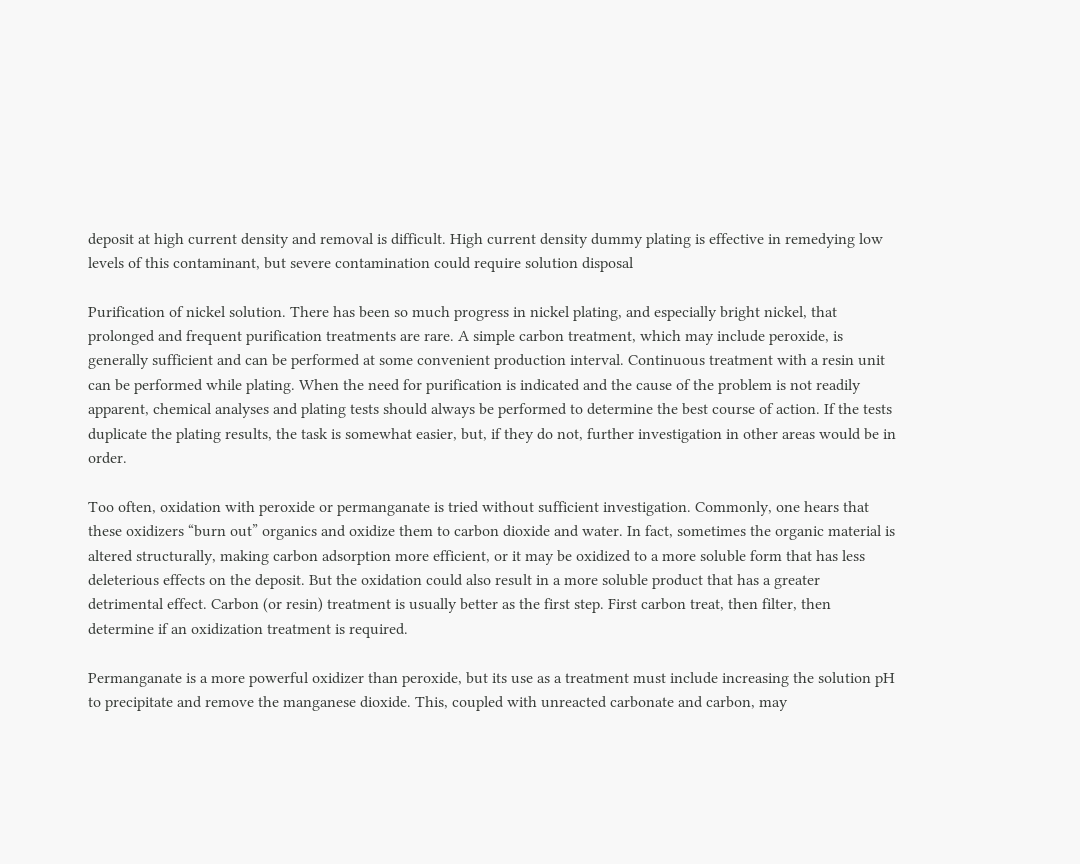deposit at high current density and removal is difficult. High current density dummy plating is effective in remedying low levels of this contaminant, but severe contamination could require solution disposal

Purification of nickel solution. There has been so much progress in nickel plating, and especially bright nickel, that prolonged and frequent purification treatments are rare. A simple carbon treatment, which may include peroxide, is generally sufficient and can be performed at some convenient production interval. Continuous treatment with a resin unit can be performed while plating. When the need for purification is indicated and the cause of the problem is not readily apparent, chemical analyses and plating tests should always be performed to determine the best course of action. If the tests duplicate the plating results, the task is somewhat easier, but, if they do not, further investigation in other areas would be in order.

Too often, oxidation with peroxide or permanganate is tried without sufficient investigation. Commonly, one hears that these oxidizers “burn out” organics and oxidize them to carbon dioxide and water. In fact, sometimes the organic material is altered structurally, making carbon adsorption more efficient, or it may be oxidized to a more soluble form that has less deleterious effects on the deposit. But the oxidation could also result in a more soluble product that has a greater detrimental effect. Carbon (or resin) treatment is usually better as the first step. First carbon treat, then filter, then determine if an oxidization treatment is required.

Permanganate is a more powerful oxidizer than peroxide, but its use as a treatment must include increasing the solution pH to precipitate and remove the manganese dioxide. This, coupled with unreacted carbonate and carbon, may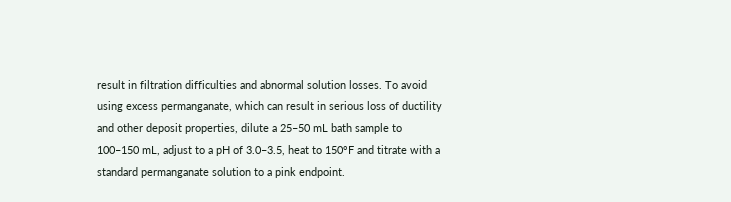result in filtration difficulties and abnormal solution losses. To avoid using excess permanganate, which can result in serious loss of ductility and other deposit properties, dilute a 25–50 mL bath sample to 100–150 mL, adjust to a pH of 3.0–3.5, heat to 150°F and titrate with a standard permanganate solution to a pink endpoint.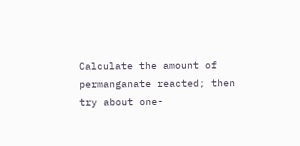Calculate the amount of permanganate reacted; then try about one-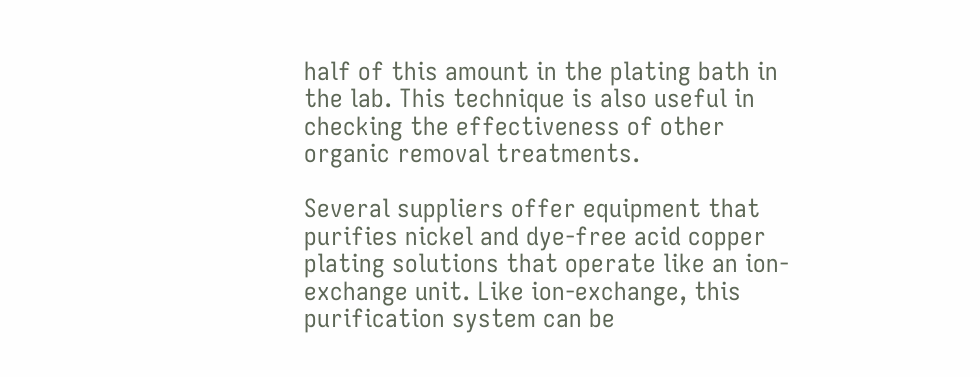half of this amount in the plating bath in the lab. This technique is also useful in checking the effectiveness of other organic removal treatments.

Several suppliers offer equipment that purifies nickel and dye-free acid copper plating solutions that operate like an ion-exchange unit. Like ion-exchange, this purification system can be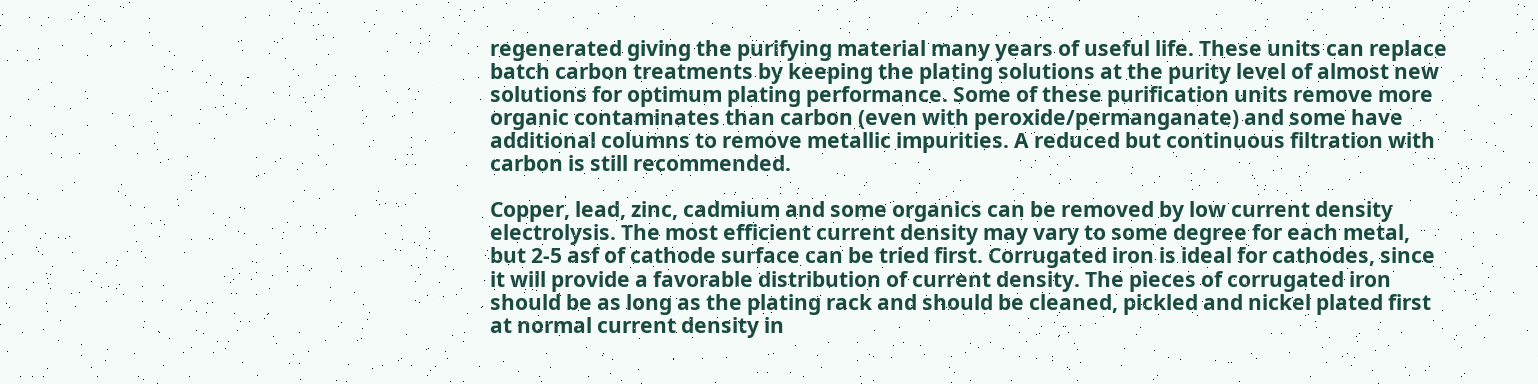regenerated giving the purifying material many years of useful life. These units can replace batch carbon treatments by keeping the plating solutions at the purity level of almost new solutions for optimum plating performance. Some of these purification units remove more organic contaminates than carbon (even with peroxide/permanganate) and some have additional columns to remove metallic impurities. A reduced but continuous filtration with carbon is still recommended.

Copper, lead, zinc, cadmium and some organics can be removed by low current density electrolysis. The most efficient current density may vary to some degree for each metal, but 2-5 asf of cathode surface can be tried first. Corrugated iron is ideal for cathodes, since it will provide a favorable distribution of current density. The pieces of corrugated iron should be as long as the plating rack and should be cleaned, pickled and nickel plated first at normal current density in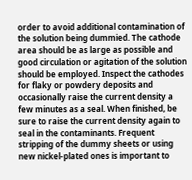order to avoid additional contamination of the solution being dummied. The cathode area should be as large as possible and good circulation or agitation of the solution should be employed. Inspect the cathodes for flaky or powdery deposits and occasionally raise the current density a few minutes as a seal. When finished, be sure to raise the current density again to seal in the contaminants. Frequent stripping of the dummy sheets or using new nickel-plated ones is important to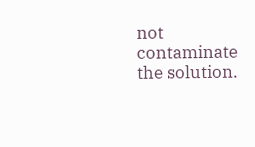not contaminate the solution.